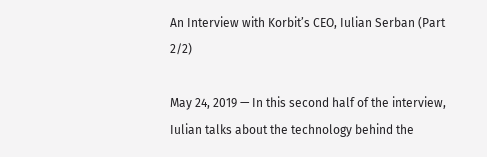An Interview with Korbit’s CEO, Iulian Serban (Part 2/2)

May 24, 2019 — In this second half of the interview, Iulian talks about the technology behind the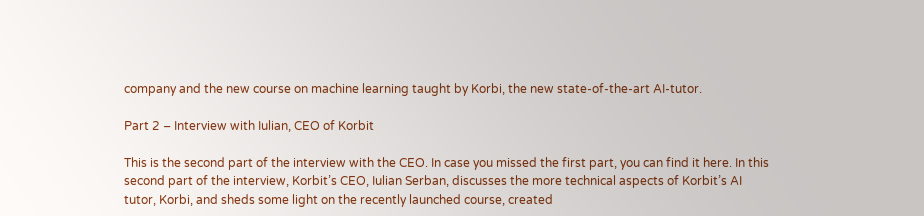company and the new course on machine learning taught by Korbi, the new state-of-the-art AI-tutor.

Part 2 – Interview with Iulian, CEO of Korbit

This is the second part of the interview with the CEO. In case you missed the first part, you can find it here. In this second part of the interview, Korbit’s CEO, Iulian Serban, discusses the more technical aspects of Korbit’s AI tutor, Korbi, and sheds some light on the recently launched course, created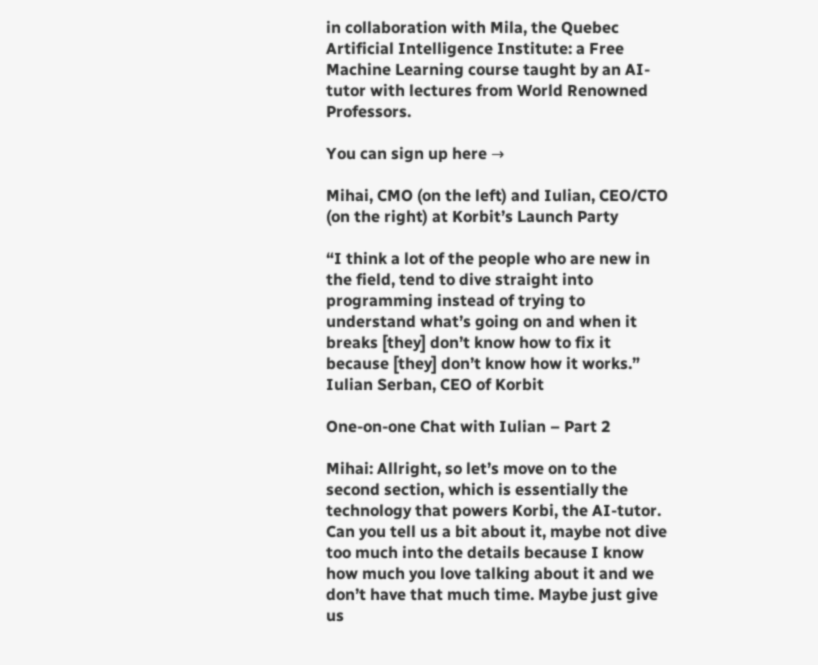in collaboration with Mila, the Quebec Artificial Intelligence Institute: a Free Machine Learning course taught by an AI-tutor with lectures from World Renowned Professors.

You can sign up here →

Mihai, CMO (on the left) and Iulian, CEO/CTO (on the right) at Korbit’s Launch Party

“I think a lot of the people who are new in the field, tend to dive straight into programming instead of trying to understand what’s going on and when it breaks [they] don’t know how to fix it because [they] don’t know how it works.” Iulian Serban, CEO of Korbit

One-on-one Chat with Iulian – Part 2

Mihai: Allright, so let’s move on to the second section, which is essentially the technology that powers Korbi, the AI-tutor. Can you tell us a bit about it, maybe not dive too much into the details because I know how much you love talking about it and we don’t have that much time. Maybe just give us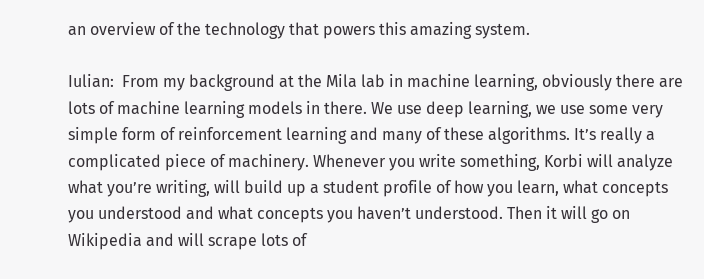an overview of the technology that powers this amazing system.

Iulian:  From my background at the Mila lab in machine learning, obviously there are lots of machine learning models in there. We use deep learning, we use some very simple form of reinforcement learning and many of these algorithms. It’s really a complicated piece of machinery. Whenever you write something, Korbi will analyze what you’re writing, will build up a student profile of how you learn, what concepts you understood and what concepts you haven’t understood. Then it will go on Wikipedia and will scrape lots of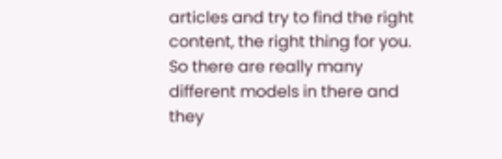articles and try to find the right content, the right thing for you. So there are really many different models in there and they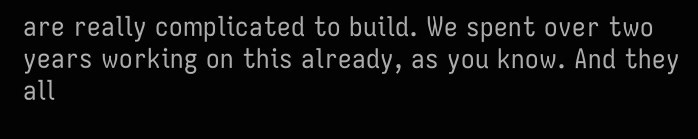are really complicated to build. We spent over two years working on this already, as you know. And they all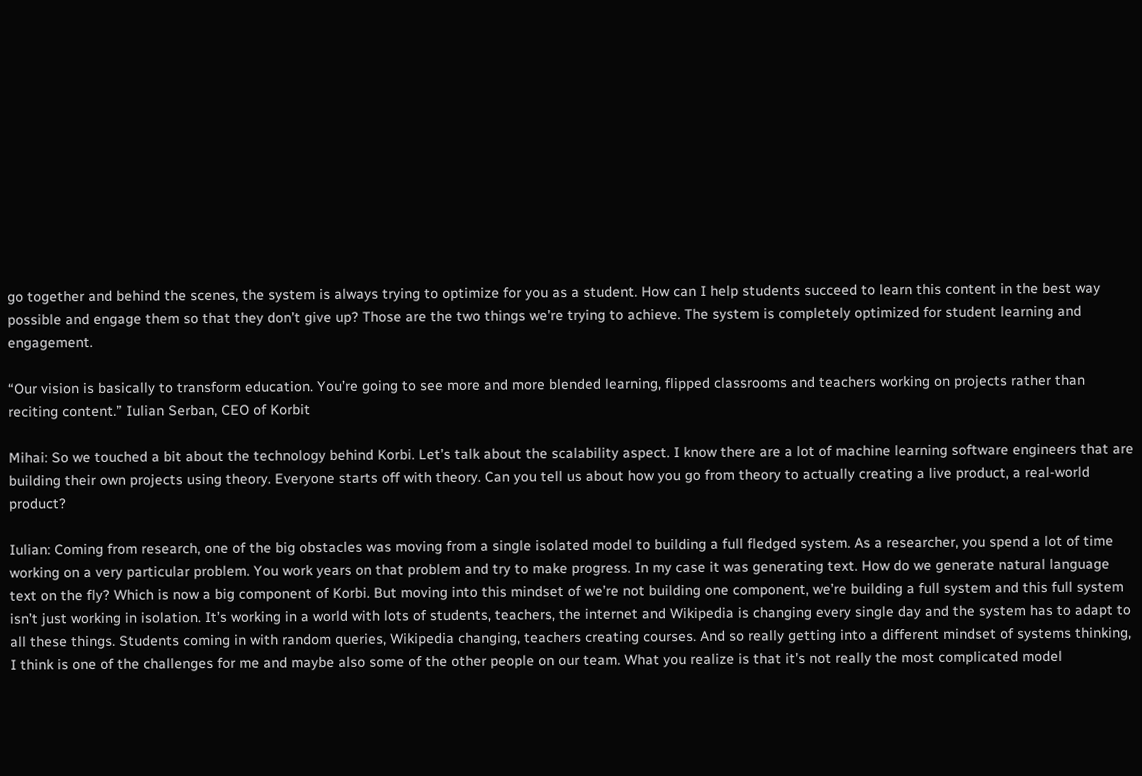go together and behind the scenes, the system is always trying to optimize for you as a student. How can I help students succeed to learn this content in the best way possible and engage them so that they don’t give up? Those are the two things we’re trying to achieve. The system is completely optimized for student learning and engagement.

“Our vision is basically to transform education. You’re going to see more and more blended learning, flipped classrooms and teachers working on projects rather than reciting content.” Iulian Serban, CEO of Korbit

Mihai: So we touched a bit about the technology behind Korbi. Let’s talk about the scalability aspect. I know there are a lot of machine learning software engineers that are building their own projects using theory. Everyone starts off with theory. Can you tell us about how you go from theory to actually creating a live product, a real-world product?

Iulian: Coming from research, one of the big obstacles was moving from a single isolated model to building a full fledged system. As a researcher, you spend a lot of time working on a very particular problem. You work years on that problem and try to make progress. In my case it was generating text. How do we generate natural language text on the fly? Which is now a big component of Korbi. But moving into this mindset of we’re not building one component, we’re building a full system and this full system isn’t just working in isolation. It’s working in a world with lots of students, teachers, the internet and Wikipedia is changing every single day and the system has to adapt to all these things. Students coming in with random queries, Wikipedia changing, teachers creating courses. And so really getting into a different mindset of systems thinking, I think is one of the challenges for me and maybe also some of the other people on our team. What you realize is that it’s not really the most complicated model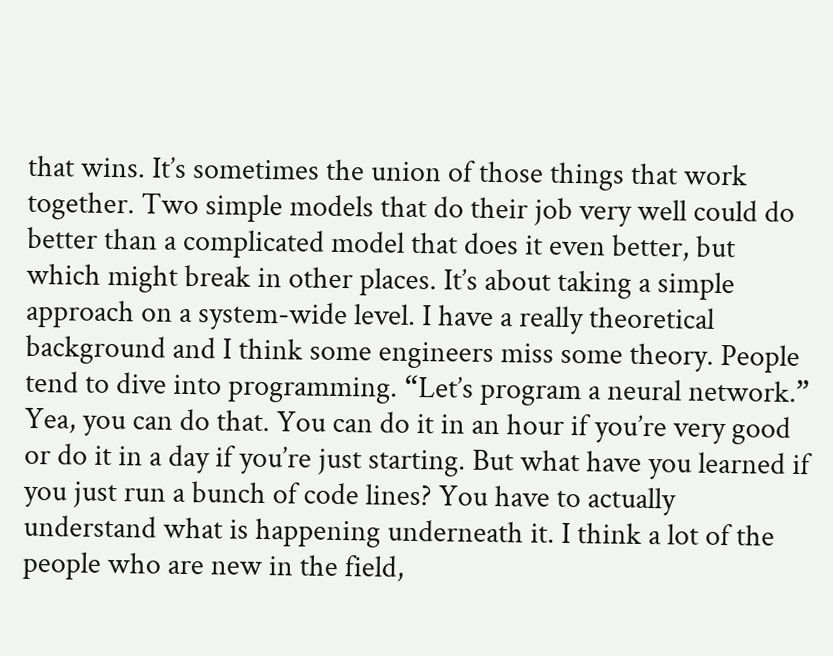that wins. It’s sometimes the union of those things that work together. Two simple models that do their job very well could do better than a complicated model that does it even better, but which might break in other places. It’s about taking a simple approach on a system-wide level. I have a really theoretical background and I think some engineers miss some theory. People tend to dive into programming. “Let’s program a neural network.” Yea, you can do that. You can do it in an hour if you’re very good or do it in a day if you’re just starting. But what have you learned if you just run a bunch of code lines? You have to actually understand what is happening underneath it. I think a lot of the people who are new in the field,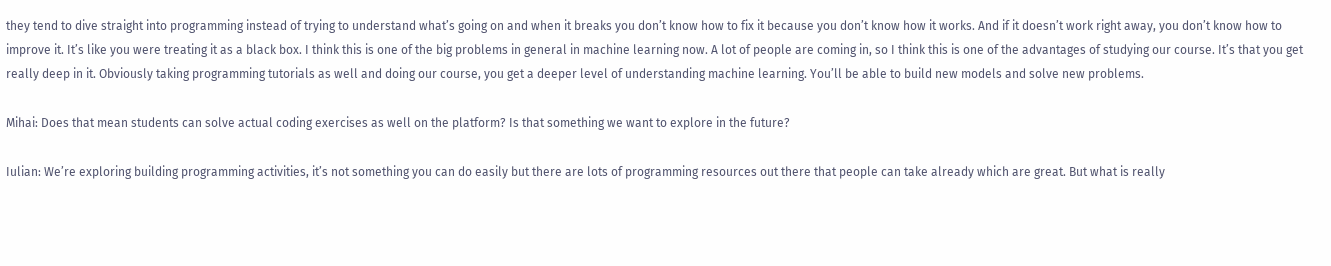they tend to dive straight into programming instead of trying to understand what’s going on and when it breaks you don’t know how to fix it because you don’t know how it works. And if it doesn’t work right away, you don’t know how to improve it. It’s like you were treating it as a black box. I think this is one of the big problems in general in machine learning now. A lot of people are coming in, so I think this is one of the advantages of studying our course. It’s that you get really deep in it. Obviously taking programming tutorials as well and doing our course, you get a deeper level of understanding machine learning. You’ll be able to build new models and solve new problems.

Mihai: Does that mean students can solve actual coding exercises as well on the platform? Is that something we want to explore in the future?

Iulian: We’re exploring building programming activities, it’s not something you can do easily but there are lots of programming resources out there that people can take already which are great. But what is really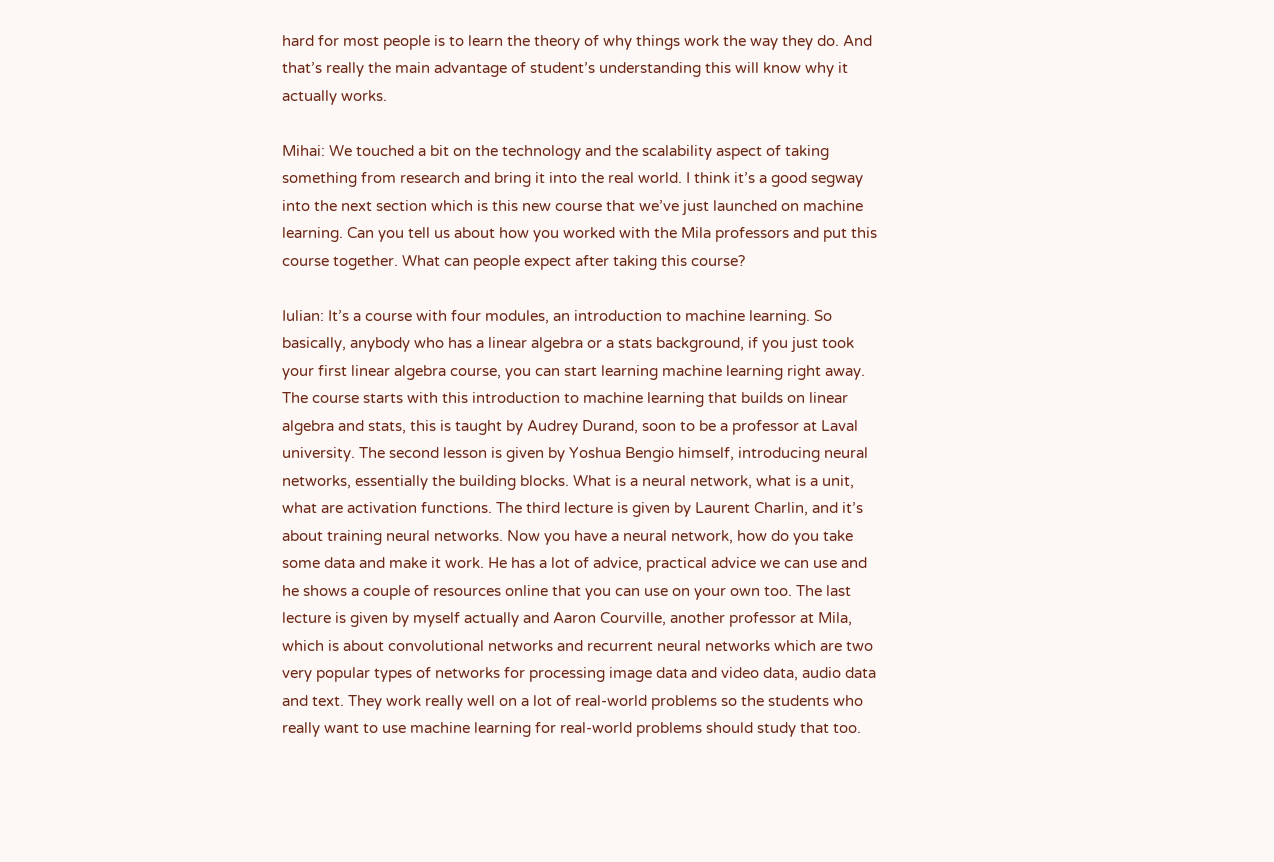hard for most people is to learn the theory of why things work the way they do. And that’s really the main advantage of student’s understanding this will know why it actually works.

Mihai: We touched a bit on the technology and the scalability aspect of taking something from research and bring it into the real world. I think it’s a good segway into the next section which is this new course that we’ve just launched on machine learning. Can you tell us about how you worked with the Mila professors and put this course together. What can people expect after taking this course?

Iulian: It’s a course with four modules, an introduction to machine learning. So basically, anybody who has a linear algebra or a stats background, if you just took your first linear algebra course, you can start learning machine learning right away. The course starts with this introduction to machine learning that builds on linear algebra and stats, this is taught by Audrey Durand, soon to be a professor at Laval university. The second lesson is given by Yoshua Bengio himself, introducing neural networks, essentially the building blocks. What is a neural network, what is a unit, what are activation functions. The third lecture is given by Laurent Charlin, and it’s about training neural networks. Now you have a neural network, how do you take some data and make it work. He has a lot of advice, practical advice we can use and he shows a couple of resources online that you can use on your own too. The last lecture is given by myself actually and Aaron Courville, another professor at Mila, which is about convolutional networks and recurrent neural networks which are two very popular types of networks for processing image data and video data, audio data and text. They work really well on a lot of real-world problems so the students who really want to use machine learning for real-world problems should study that too.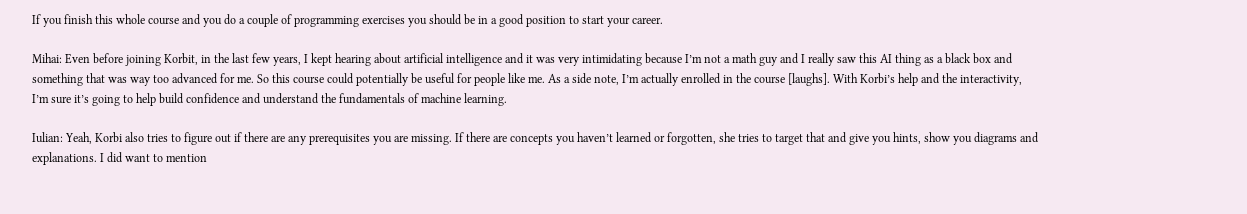If you finish this whole course and you do a couple of programming exercises you should be in a good position to start your career.

Mihai: Even before joining Korbit, in the last few years, I kept hearing about artificial intelligence and it was very intimidating because I’m not a math guy and I really saw this AI thing as a black box and something that was way too advanced for me. So this course could potentially be useful for people like me. As a side note, I’m actually enrolled in the course [laughs]. With Korbi’s help and the interactivity, I’m sure it’s going to help build confidence and understand the fundamentals of machine learning.

Iulian: Yeah, Korbi also tries to figure out if there are any prerequisites you are missing. If there are concepts you haven’t learned or forgotten, she tries to target that and give you hints, show you diagrams and explanations. I did want to mention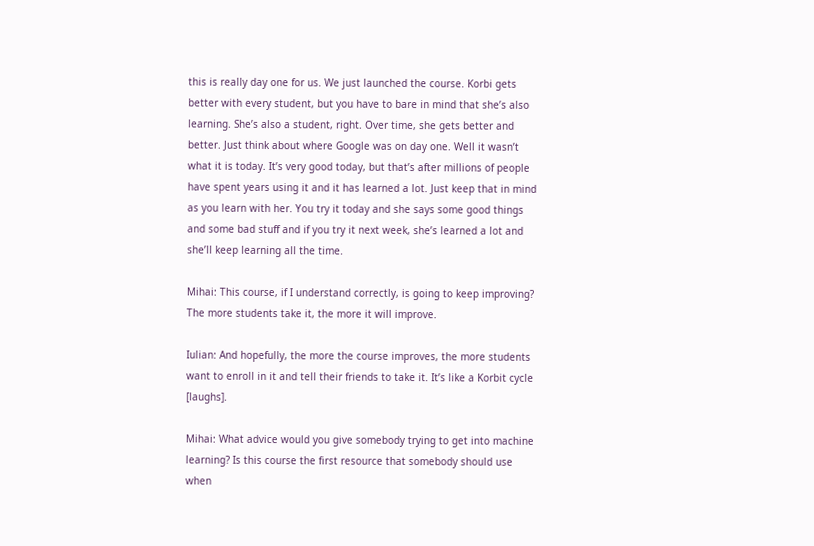this is really day one for us. We just launched the course. Korbi gets better with every student, but you have to bare in mind that she’s also learning. She’s also a student, right. Over time, she gets better and better. Just think about where Google was on day one. Well it wasn’t what it is today. It’s very good today, but that’s after millions of people have spent years using it and it has learned a lot. Just keep that in mind as you learn with her. You try it today and she says some good things and some bad stuff and if you try it next week, she’s learned a lot and she’ll keep learning all the time.

Mihai: This course, if I understand correctly, is going to keep improving? The more students take it, the more it will improve.

Iulian: And hopefully, the more the course improves, the more students want to enroll in it and tell their friends to take it. It’s like a Korbit cycle [laughs].

Mihai: What advice would you give somebody trying to get into machine learning? Is this course the first resource that somebody should use when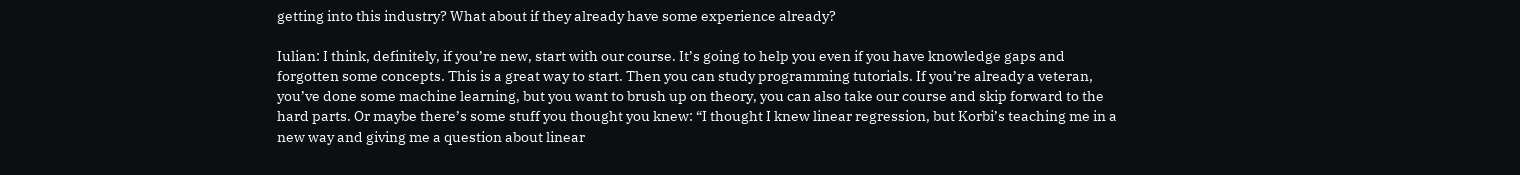getting into this industry? What about if they already have some experience already?

Iulian: I think, definitely, if you’re new, start with our course. It’s going to help you even if you have knowledge gaps and forgotten some concepts. This is a great way to start. Then you can study programming tutorials. If you’re already a veteran, you’ve done some machine learning, but you want to brush up on theory, you can also take our course and skip forward to the hard parts. Or maybe there’s some stuff you thought you knew: “I thought I knew linear regression, but Korbi’s teaching me in a new way and giving me a question about linear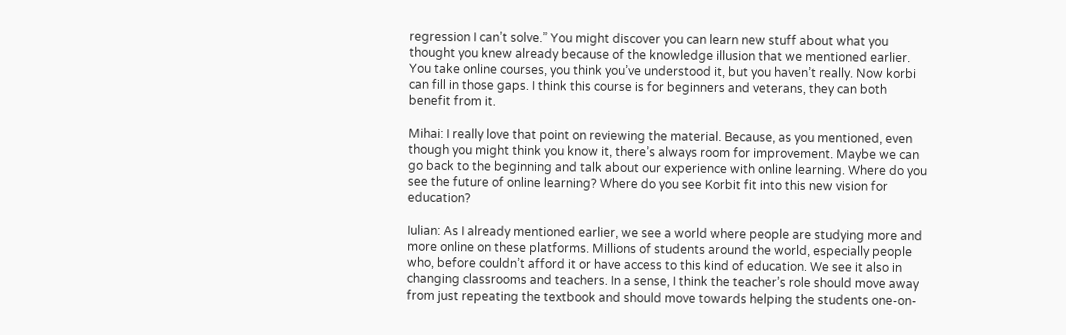regression I can’t solve.” You might discover you can learn new stuff about what you thought you knew already because of the knowledge illusion that we mentioned earlier. You take online courses, you think you’ve understood it, but you haven’t really. Now korbi can fill in those gaps. I think this course is for beginners and veterans, they can both benefit from it.

Mihai: I really love that point on reviewing the material. Because, as you mentioned, even though you might think you know it, there’s always room for improvement. Maybe we can go back to the beginning and talk about our experience with online learning. Where do you see the future of online learning? Where do you see Korbit fit into this new vision for education?

Iulian: As I already mentioned earlier, we see a world where people are studying more and more online on these platforms. Millions of students around the world, especially people who, before couldn’t afford it or have access to this kind of education. We see it also in changing classrooms and teachers. In a sense, I think the teacher’s role should move away from just repeating the textbook and should move towards helping the students one-on-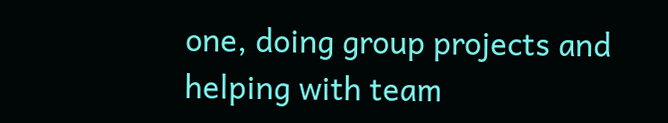one, doing group projects and helping with team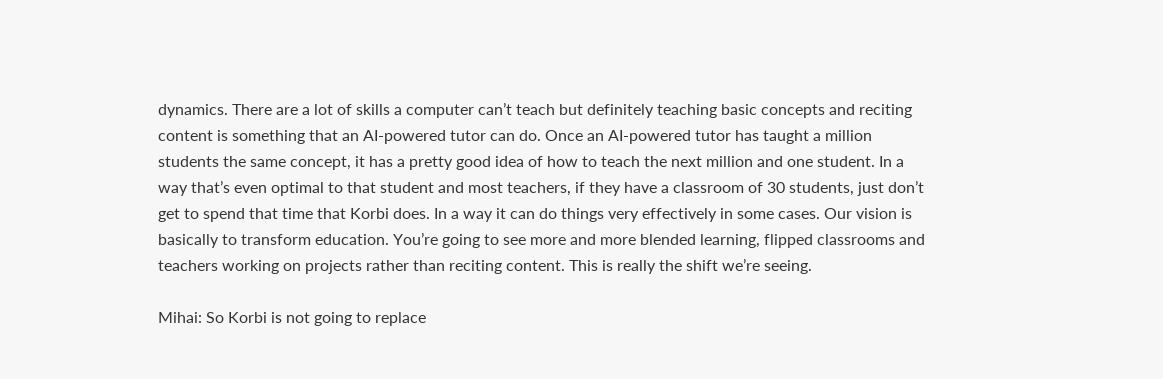dynamics. There are a lot of skills a computer can’t teach but definitely teaching basic concepts and reciting content is something that an AI-powered tutor can do. Once an AI-powered tutor has taught a million students the same concept, it has a pretty good idea of how to teach the next million and one student. In a way that’s even optimal to that student and most teachers, if they have a classroom of 30 students, just don’t get to spend that time that Korbi does. In a way it can do things very effectively in some cases. Our vision is basically to transform education. You’re going to see more and more blended learning, flipped classrooms and teachers working on projects rather than reciting content. This is really the shift we’re seeing.

Mihai: So Korbi is not going to replace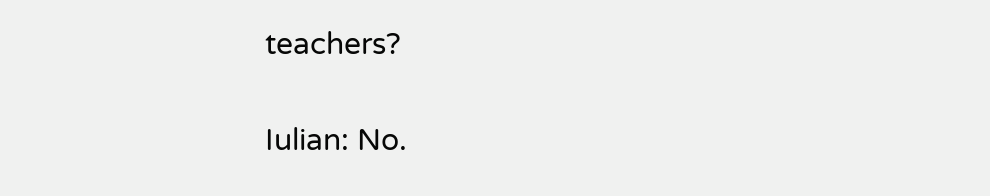teachers?

Iulian: No.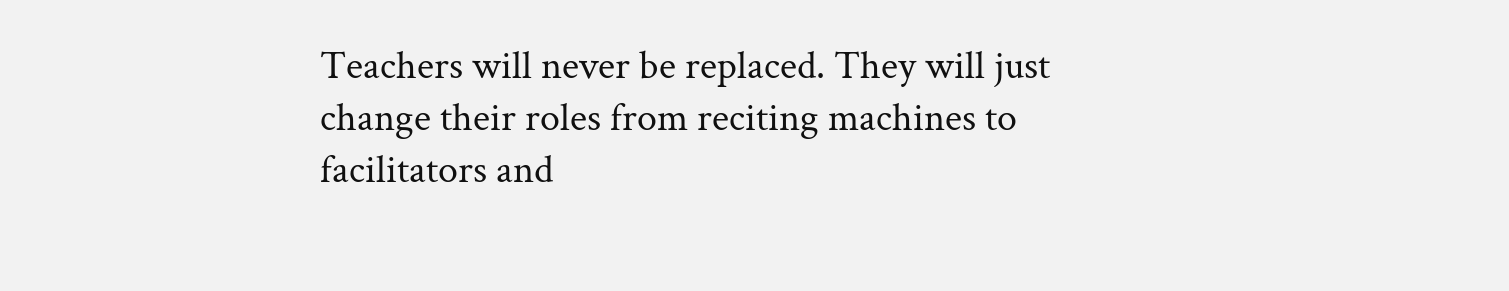Teachers will never be replaced. They will just change their roles from reciting machines to facilitators and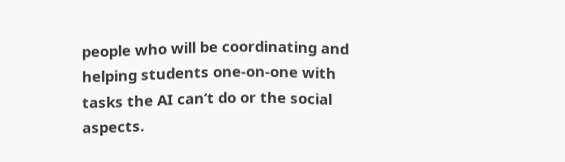people who will be coordinating and helping students one-on-one with tasks the AI can’t do or the social aspects.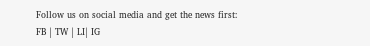Follow us on social media and get the news first:
FB | TW | LI| IG